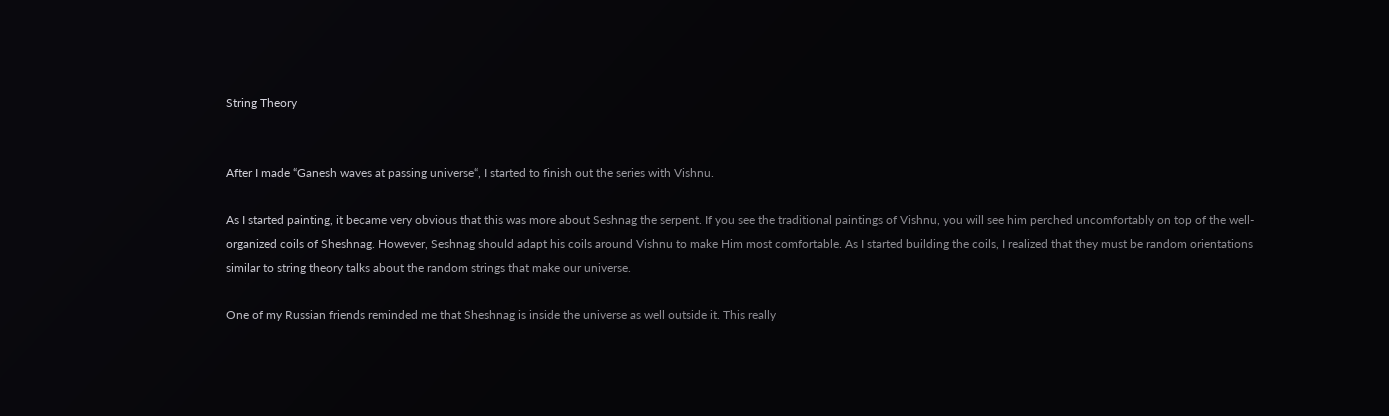String Theory


After I made “Ganesh waves at passing universe“, I started to finish out the series with Vishnu.

As I started painting, it became very obvious that this was more about Seshnag the serpent. If you see the traditional paintings of Vishnu, you will see him perched uncomfortably on top of the well-organized coils of Sheshnag. However, Seshnag should adapt his coils around Vishnu to make Him most comfortable. As I started building the coils, I realized that they must be random orientations similar to string theory talks about the random strings that make our universe.

One of my Russian friends reminded me that Sheshnag is inside the universe as well outside it. This really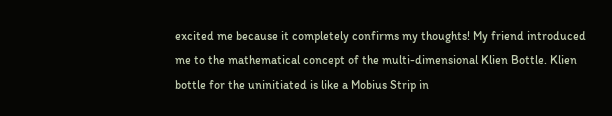excited me because it completely confirms my thoughts! My friend introduced me to the mathematical concept of the multi-dimensional Klien Bottle. Klien bottle for the uninitiated is like a Mobius Strip in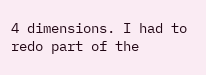4 dimensions. I had to redo part of the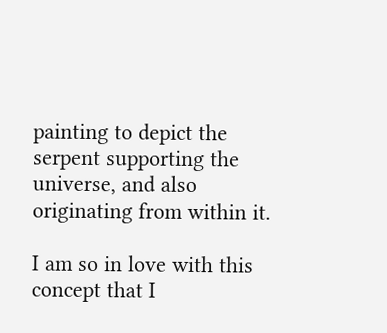painting to depict the serpent supporting the universe, and also originating from within it.

I am so in love with this concept that I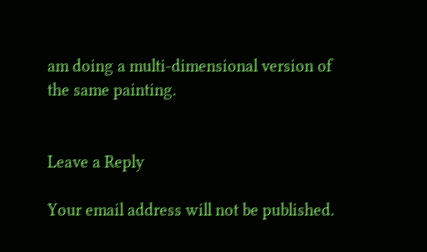am doing a multi-dimensional version of the same painting.


Leave a Reply

Your email address will not be published.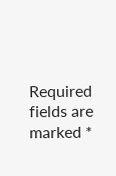Required fields are marked *